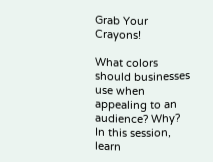Grab Your Crayons!

What colors should businesses use when appealing to an audience? Why? In this session, learn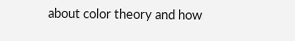about color theory and how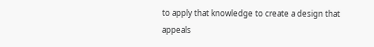to apply that knowledge to create a design that appeals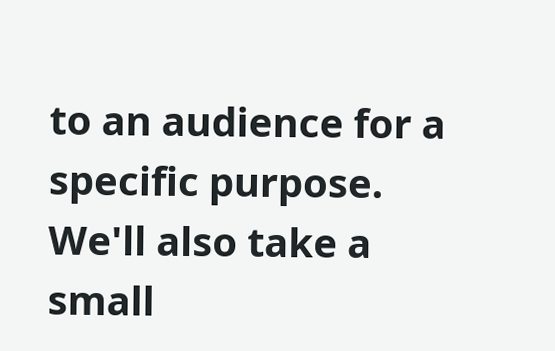to an audience for a specific purpose. We'll also take a small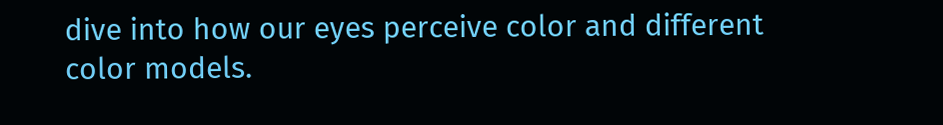dive into how our eyes perceive color and different color models.